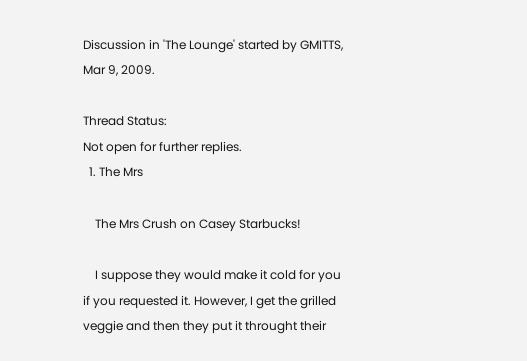Discussion in 'The Lounge' started by GMITTS, Mar 9, 2009.

Thread Status:
Not open for further replies.
  1. The Mrs

    The Mrs Crush on Casey Starbucks!

    I suppose they would make it cold for you if you requested it. However, I get the grilled veggie and then they put it throught their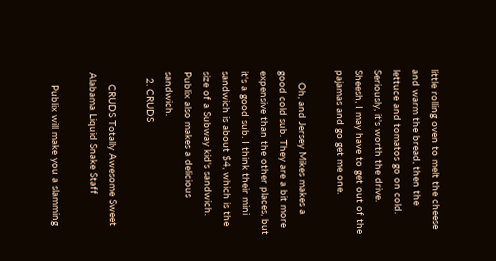little rolling oven to melt the cheese and warm the bread, then the lettuce and tomatos go on cold. Seriously, it's worth the drive. Sheesh, I may have to get out of the pajamas and go get me one.

    Oh, and Jersey Mikes makes a good cold sub. They are a bit more expensive than the other places, but it's a good sub. I think their mini sandwich is about $4, which is the size of a Subway kid's sandwich. Publix also makes a delicious sandwich.
  2. CRUDS

    CRUDS Totally Awesome Sweet Alabama Liquid Snake Staff

    Publix will make you a slamming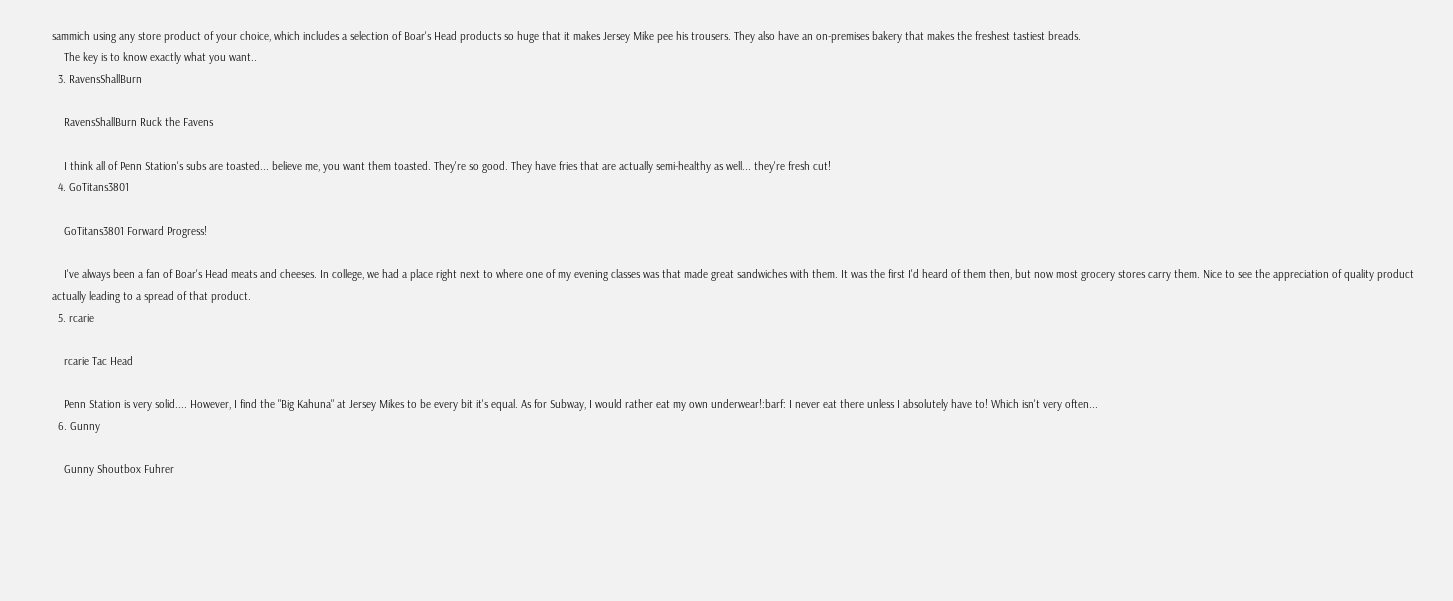sammich using any store product of your choice, which includes a selection of Boar's Head products so huge that it makes Jersey Mike pee his trousers. They also have an on-premises bakery that makes the freshest tastiest breads.
    The key is to know exactly what you want..
  3. RavensShallBurn

    RavensShallBurn Ruck the Favens

    I think all of Penn Station's subs are toasted... believe me, you want them toasted. They're so good. They have fries that are actually semi-healthy as well... they're fresh cut!
  4. GoTitans3801

    GoTitans3801 Forward Progress!

    I've always been a fan of Boar's Head meats and cheeses. In college, we had a place right next to where one of my evening classes was that made great sandwiches with them. It was the first I'd heard of them then, but now most grocery stores carry them. Nice to see the appreciation of quality product actually leading to a spread of that product.
  5. rcarie

    rcarie Tac Head

    Penn Station is very solid.... However, I find the "Big Kahuna" at Jersey Mikes to be every bit it's equal. As for Subway, I would rather eat my own underwear!:barf: I never eat there unless I absolutely have to! Which isn't very often...
  6. Gunny

    Gunny Shoutbox Fuhrer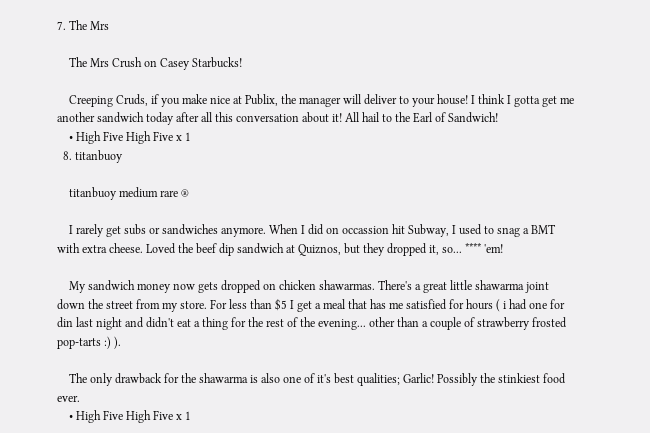7. The Mrs

    The Mrs Crush on Casey Starbucks!

    Creeping Cruds, if you make nice at Publix, the manager will deliver to your house! I think I gotta get me another sandwich today after all this conversation about it! All hail to the Earl of Sandwich!
    • High Five High Five x 1
  8. titanbuoy

    titanbuoy medium rare ®

    I rarely get subs or sandwiches anymore. When I did on occassion hit Subway, I used to snag a BMT with extra cheese. Loved the beef dip sandwich at Quiznos, but they dropped it, so... **** 'em!

    My sandwich money now gets dropped on chicken shawarmas. There's a great little shawarma joint down the street from my store. For less than $5 I get a meal that has me satisfied for hours ( i had one for din last night and didn't eat a thing for the rest of the evening... other than a couple of strawberry frosted pop-tarts :) ).

    The only drawback for the shawarma is also one of it's best qualities; Garlic! Possibly the stinkiest food ever.
    • High Five High Five x 1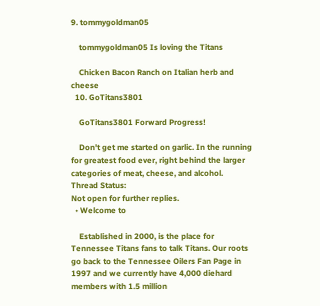9. tommygoldman05

    tommygoldman05 Is loving the Titans

    Chicken Bacon Ranch on Italian herb and cheese
  10. GoTitans3801

    GoTitans3801 Forward Progress!

    Don't get me started on garlic. In the running for greatest food ever, right behind the larger categories of meat, cheese, and alcohol.
Thread Status:
Not open for further replies.
  • Welcome to

    Established in 2000, is the place for Tennessee Titans fans to talk Titans. Our roots go back to the Tennessee Oilers Fan Page in 1997 and we currently have 4,000 diehard members with 1.5 million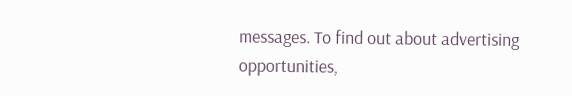messages. To find out about advertising opportunities,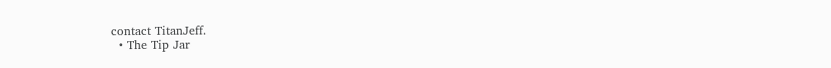contact TitanJeff.
  • The Tip Jar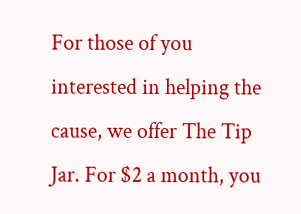For those of you interested in helping the cause, we offer The Tip Jar. For $2 a month, you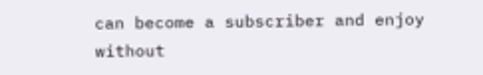can become a subscriber and enjoy without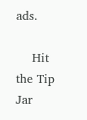ads.

    Hit the Tip Jar